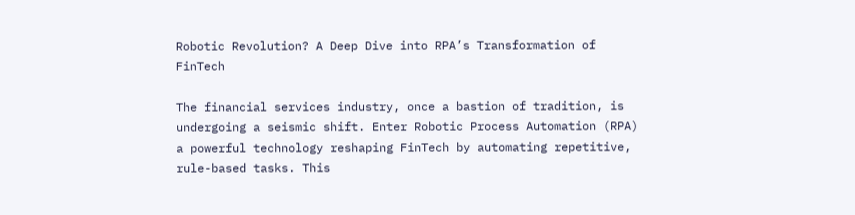Robotic Revolution? A Deep Dive into RPA’s Transformation of FinTech

The financial services industry, once a bastion of tradition, is undergoing a seismic shift. Enter Robotic Process Automation (RPA) a powerful technology reshaping FinTech by automating repetitive, rule-based tasks. This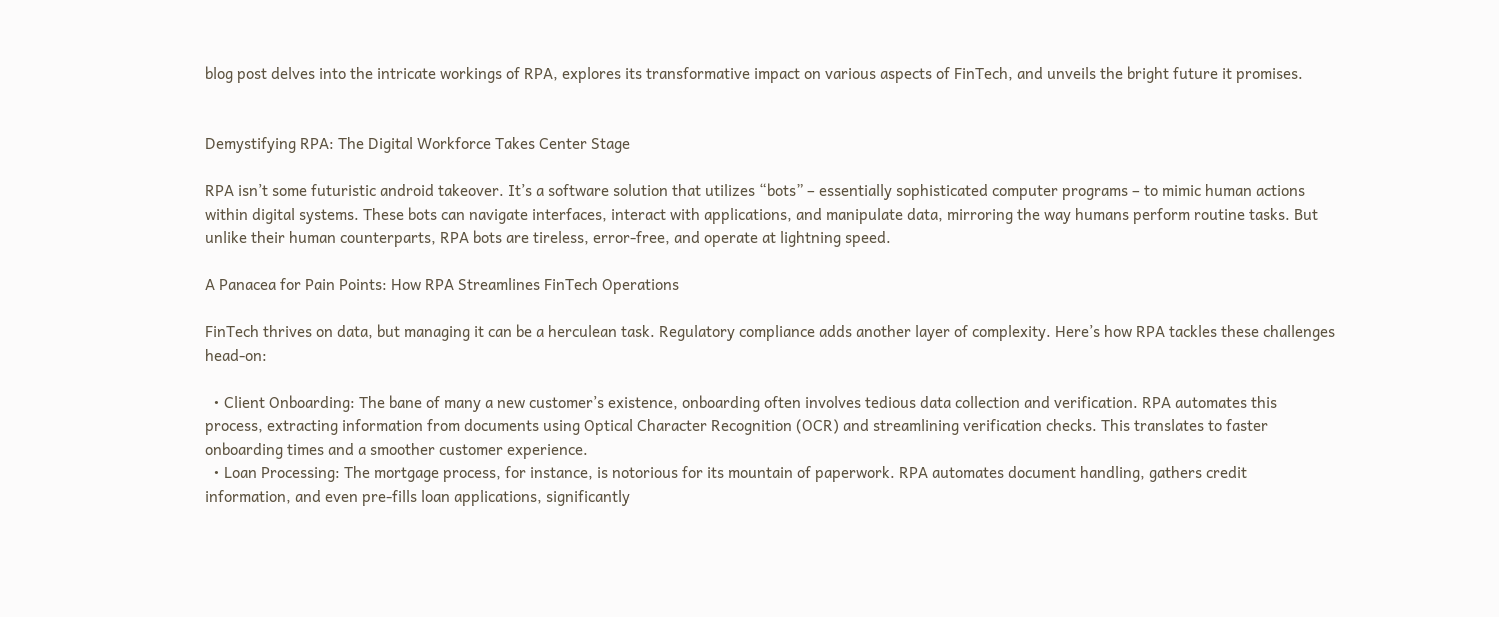blog post delves into the intricate workings of RPA, explores its transformative impact on various aspects of FinTech, and unveils the bright future it promises.


Demystifying RPA: The Digital Workforce Takes Center Stage

RPA isn’t some futuristic android takeover. It’s a software solution that utilizes “bots” – essentially sophisticated computer programs – to mimic human actions within digital systems. These bots can navigate interfaces, interact with applications, and manipulate data, mirroring the way humans perform routine tasks. But unlike their human counterparts, RPA bots are tireless, error-free, and operate at lightning speed.

A Panacea for Pain Points: How RPA Streamlines FinTech Operations

FinTech thrives on data, but managing it can be a herculean task. Regulatory compliance adds another layer of complexity. Here’s how RPA tackles these challenges head-on:

  • Client Onboarding: The bane of many a new customer’s existence, onboarding often involves tedious data collection and verification. RPA automates this process, extracting information from documents using Optical Character Recognition (OCR) and streamlining verification checks. This translates to faster onboarding times and a smoother customer experience.
  • Loan Processing: The mortgage process, for instance, is notorious for its mountain of paperwork. RPA automates document handling, gathers credit information, and even pre-fills loan applications, significantly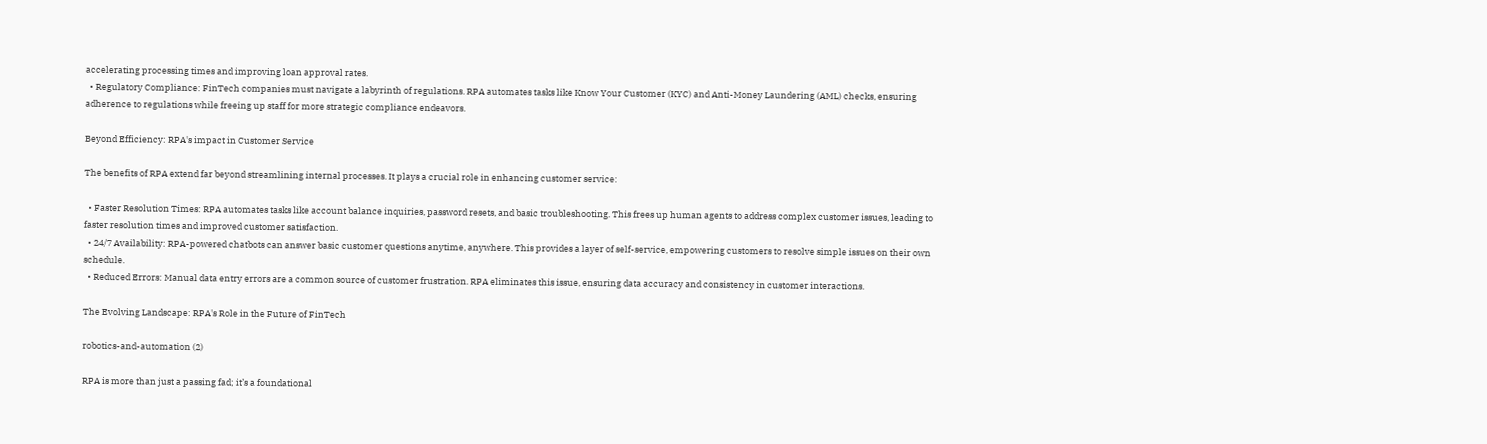accelerating processing times and improving loan approval rates.
  • Regulatory Compliance: FinTech companies must navigate a labyrinth of regulations. RPA automates tasks like Know Your Customer (KYC) and Anti-Money Laundering (AML) checks, ensuring adherence to regulations while freeing up staff for more strategic compliance endeavors.

Beyond Efficiency: RPA's impact in Customer Service

The benefits of RPA extend far beyond streamlining internal processes. It plays a crucial role in enhancing customer service:

  • Faster Resolution Times: RPA automates tasks like account balance inquiries, password resets, and basic troubleshooting. This frees up human agents to address complex customer issues, leading to faster resolution times and improved customer satisfaction.
  • 24/7 Availability: RPA-powered chatbots can answer basic customer questions anytime, anywhere. This provides a layer of self-service, empowering customers to resolve simple issues on their own schedule.
  • Reduced Errors: Manual data entry errors are a common source of customer frustration. RPA eliminates this issue, ensuring data accuracy and consistency in customer interactions.

The Evolving Landscape: RPA's Role in the Future of FinTech

robotics-and-automation (2)

RPA is more than just a passing fad; it’s a foundational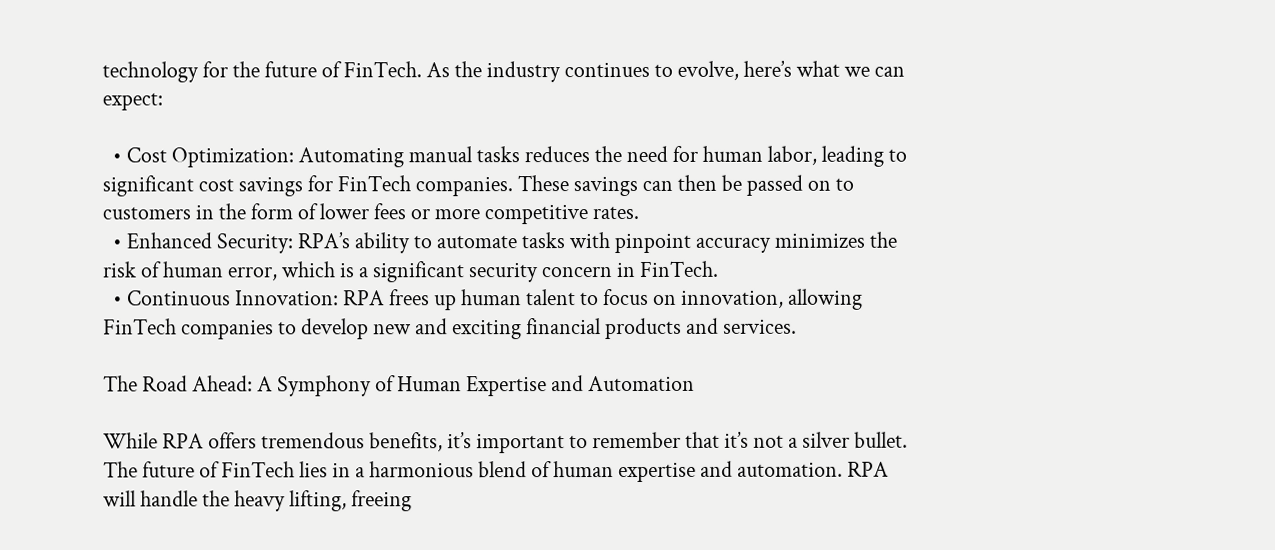technology for the future of FinTech. As the industry continues to evolve, here’s what we can expect:

  • Cost Optimization: Automating manual tasks reduces the need for human labor, leading to significant cost savings for FinTech companies. These savings can then be passed on to customers in the form of lower fees or more competitive rates.
  • Enhanced Security: RPA’s ability to automate tasks with pinpoint accuracy minimizes the risk of human error, which is a significant security concern in FinTech.
  • Continuous Innovation: RPA frees up human talent to focus on innovation, allowing FinTech companies to develop new and exciting financial products and services.

The Road Ahead: A Symphony of Human Expertise and Automation

While RPA offers tremendous benefits, it’s important to remember that it’s not a silver bullet. The future of FinTech lies in a harmonious blend of human expertise and automation. RPA will handle the heavy lifting, freeing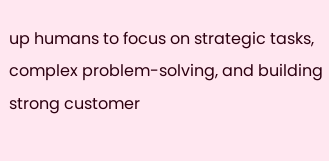up humans to focus on strategic tasks, complex problem-solving, and building strong customer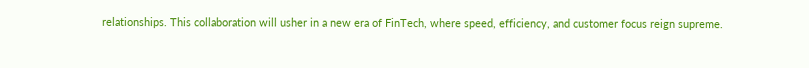relationships. This collaboration will usher in a new era of FinTech, where speed, efficiency, and customer focus reign supreme.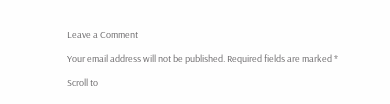Leave a Comment

Your email address will not be published. Required fields are marked *

Scroll to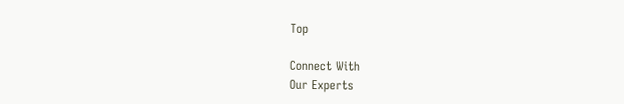Top

Connect With
Our Experts